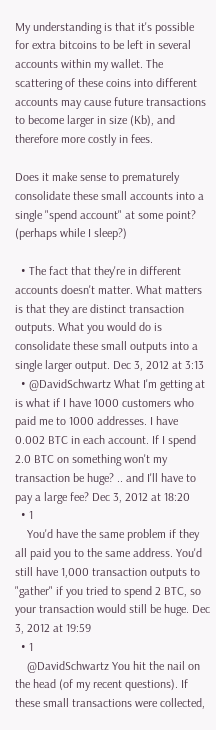My understanding is that it's possible for extra bitcoins to be left in several accounts within my wallet. The scattering of these coins into different accounts may cause future transactions to become larger in size (Kb), and therefore more costly in fees.

Does it make sense to prematurely consolidate these small accounts into a single "spend account" at some point? (perhaps while I sleep?)

  • The fact that they're in different accounts doesn't matter. What matters is that they are distinct transaction outputs. What you would do is consolidate these small outputs into a single larger output. Dec 3, 2012 at 3:13
  • @DavidSchwartz What I'm getting at is what if I have 1000 customers who paid me to 1000 addresses. I have 0.002 BTC in each account. If I spend 2.0 BTC on something won't my transaction be huge? .. and I'll have to pay a large fee? Dec 3, 2012 at 18:20
  • 1
    You'd have the same problem if they all paid you to the same address. You'd still have 1,000 transaction outputs to "gather" if you tried to spend 2 BTC, so your transaction would still be huge. Dec 3, 2012 at 19:59
  • 1
    @DavidSchwartz You hit the nail on the head (of my recent questions). If these small transactions were collected,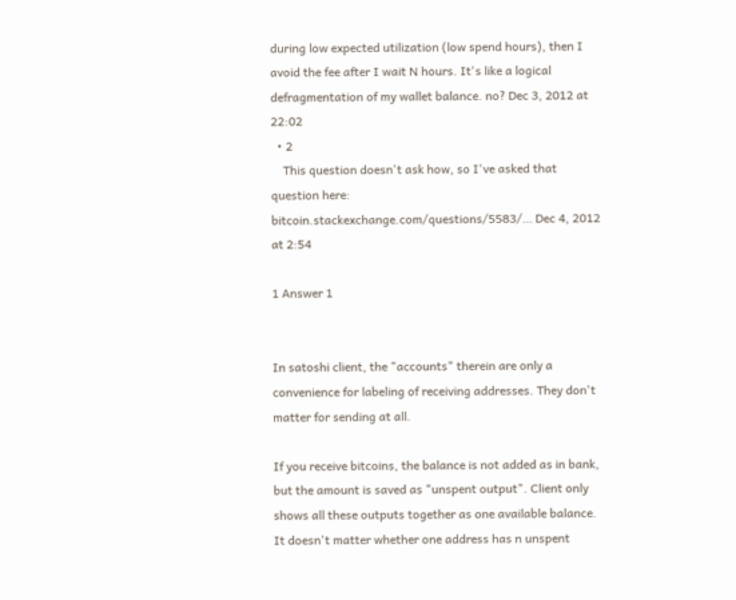during low expected utilization (low spend hours), then I avoid the fee after I wait N hours. It's like a logical defragmentation of my wallet balance. no? Dec 3, 2012 at 22:02
  • 2
    This question doesn't ask how, so I've asked that question here: bitcoin.stackexchange.com/questions/5583/… Dec 4, 2012 at 2:54

1 Answer 1


In satoshi client, the "accounts" therein are only a convenience for labeling of receiving addresses. They don't matter for sending at all.

If you receive bitcoins, the balance is not added as in bank, but the amount is saved as "unspent output". Client only shows all these outputs together as one available balance. It doesn't matter whether one address has n unspent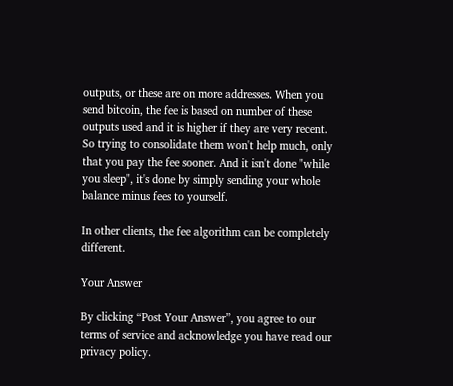outputs, or these are on more addresses. When you send bitcoin, the fee is based on number of these outputs used and it is higher if they are very recent. So trying to consolidate them won't help much, only that you pay the fee sooner. And it isn't done "while you sleep", it's done by simply sending your whole balance minus fees to yourself.

In other clients, the fee algorithm can be completely different.

Your Answer

By clicking “Post Your Answer”, you agree to our terms of service and acknowledge you have read our privacy policy.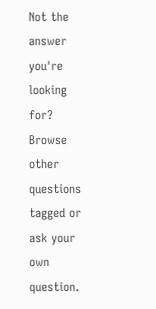Not the answer you're looking for? Browse other questions tagged or ask your own question.